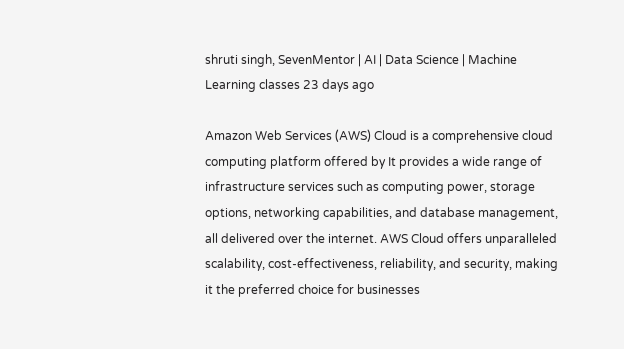shruti singh, SevenMentor | AI | Data Science | Machine Learning classes 23 days ago

Amazon Web Services (AWS) Cloud is a comprehensive cloud computing platform offered by It provides a wide range of infrastructure services such as computing power, storage options, networking capabilities, and database management, all delivered over the internet. AWS Cloud offers unparalleled scalability, cost-effectiveness, reliability, and security, making it the preferred choice for businesses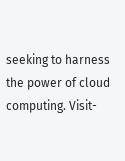seeking to harness the power of cloud computing. Visit-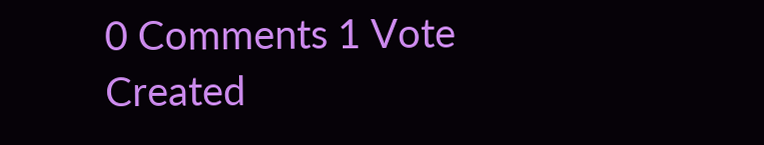0 Comments 1 Vote Created